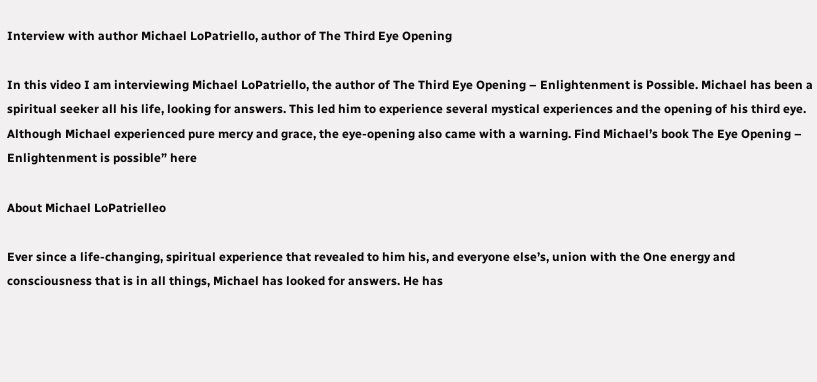Interview with author Michael LoPatriello, author of The Third Eye Opening

In this video I am interviewing Michael LoPatriello, the author of The Third Eye Opening – Enlightenment is Possible. Michael has been a spiritual seeker all his life, looking for answers. This led him to experience several mystical experiences and the opening of his third eye. Although Michael experienced pure mercy and grace, the eye-opening also came with a warning. Find Michael’s book The Eye Opening – Enlightenment is possible” here

About Michael LoPatrielleo

Ever since a life-changing, spiritual experience that revealed to him his, and everyone else’s, union with the One energy and consciousness that is in all things, Michael has looked for answers. He has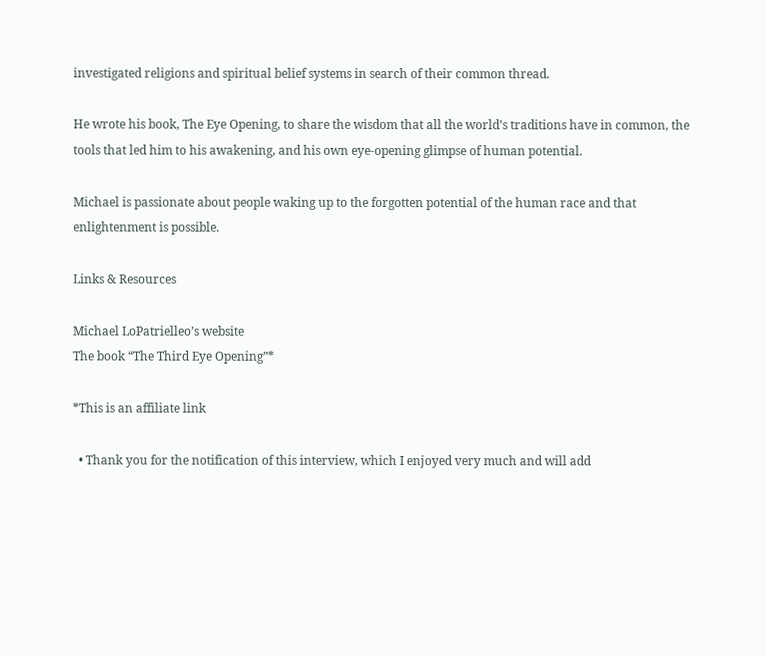investigated religions and spiritual belief systems in search of their common thread.

He wrote his book, The Eye Opening, to share the wisdom that all the world’s traditions have in common, the tools that led him to his awakening, and his own eye-opening glimpse of human potential.

Michael is passionate about people waking up to the forgotten potential of the human race and that enlightenment is possible.

Links & Resources

Michael LoPatrielleo’s website
The book “The Third Eye Opening”*

*This is an affiliate link

  • Thank you for the notification of this interview, which I enjoyed very much and will add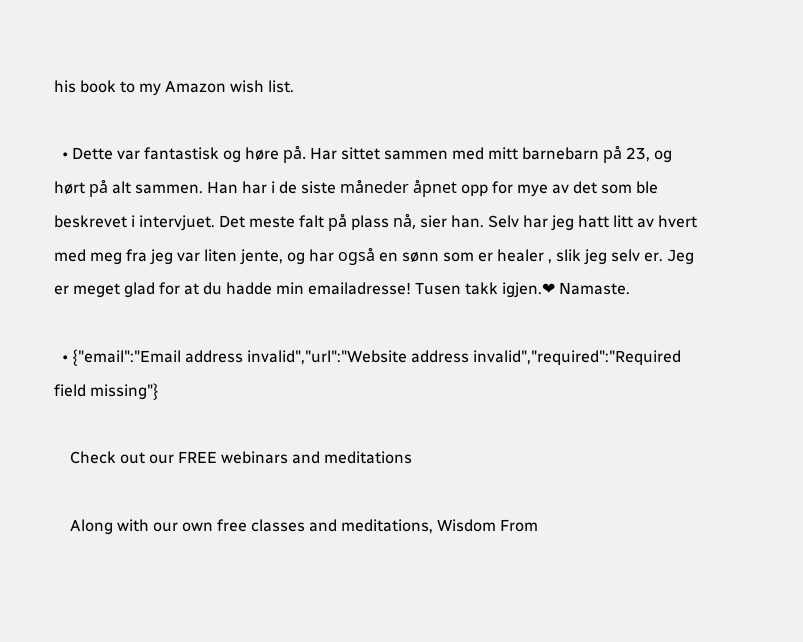his book to my Amazon wish list.

  • Dette var fantastisk og høre på. Har sittet sammen med mitt barnebarn på 23, og hørt på alt sammen. Han har i de siste måneder åpnet opp for mye av det som ble beskrevet i intervjuet. Det meste falt på plass nå, sier han. Selv har jeg hatt litt av hvert med meg fra jeg var liten jente, og har også en sønn som er healer , slik jeg selv er. Jeg er meget glad for at du hadde min emailadresse! Tusen takk igjen.❤ Namaste.

  • {"email":"Email address invalid","url":"Website address invalid","required":"Required field missing"}

    Check out our FREE webinars and meditations

    Along with our own free classes and meditations, Wisdom From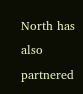North has also partnered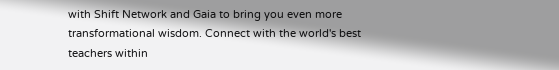with Shift Network and Gaia to bring you even more transformational wisdom. Connect with the world's best teachers within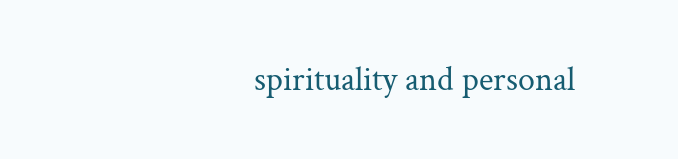spirituality and personal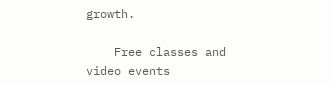growth.

    Free classes and video events